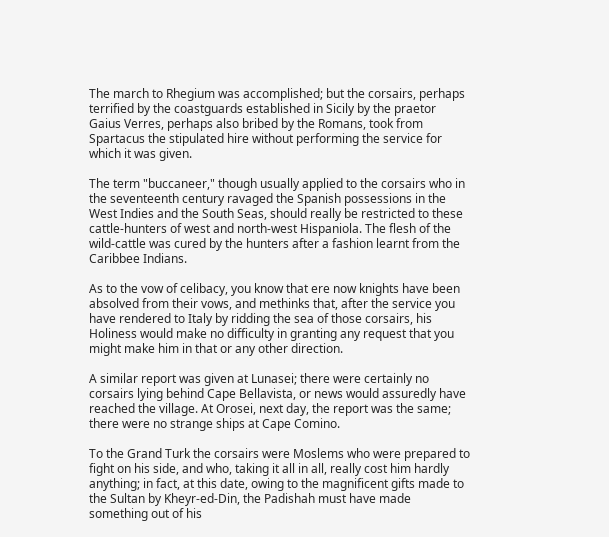The march to Rhegium was accomplished; but the corsairs, perhaps terrified by the coastguards established in Sicily by the praetor Gaius Verres, perhaps also bribed by the Romans, took from Spartacus the stipulated hire without performing the service for which it was given.

The term "buccaneer," though usually applied to the corsairs who in the seventeenth century ravaged the Spanish possessions in the West Indies and the South Seas, should really be restricted to these cattle-hunters of west and north-west Hispaniola. The flesh of the wild-cattle was cured by the hunters after a fashion learnt from the Caribbee Indians.

As to the vow of celibacy, you know that ere now knights have been absolved from their vows, and methinks that, after the service you have rendered to Italy by ridding the sea of those corsairs, his Holiness would make no difficulty in granting any request that you might make him in that or any other direction.

A similar report was given at Lunasei; there were certainly no corsairs lying behind Cape Bellavista, or news would assuredly have reached the village. At Orosei, next day, the report was the same; there were no strange ships at Cape Comino.

To the Grand Turk the corsairs were Moslems who were prepared to fight on his side, and who, taking it all in all, really cost him hardly anything; in fact, at this date, owing to the magnificent gifts made to the Sultan by Kheyr-ed-Din, the Padishah must have made something out of his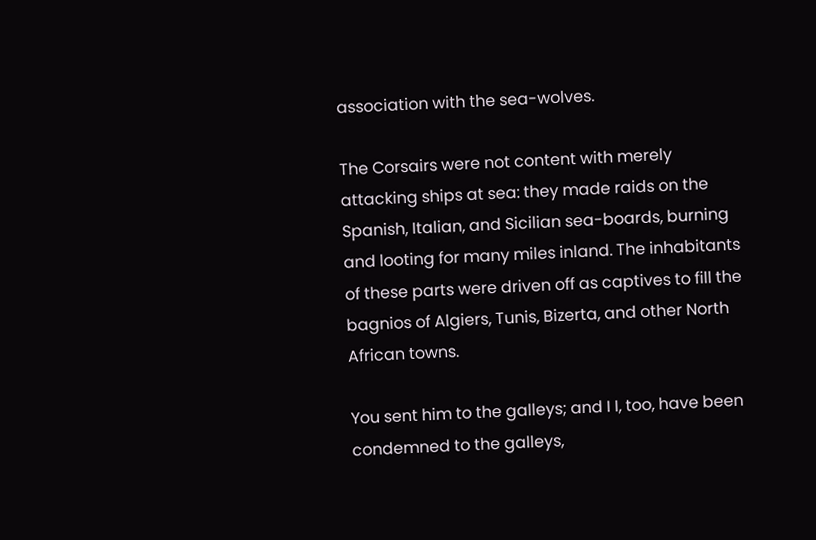association with the sea-wolves.

The Corsairs were not content with merely attacking ships at sea: they made raids on the Spanish, Italian, and Sicilian sea-boards, burning and looting for many miles inland. The inhabitants of these parts were driven off as captives to fill the bagnios of Algiers, Tunis, Bizerta, and other North African towns.

You sent him to the galleys; and I I, too, have been condemned to the galleys,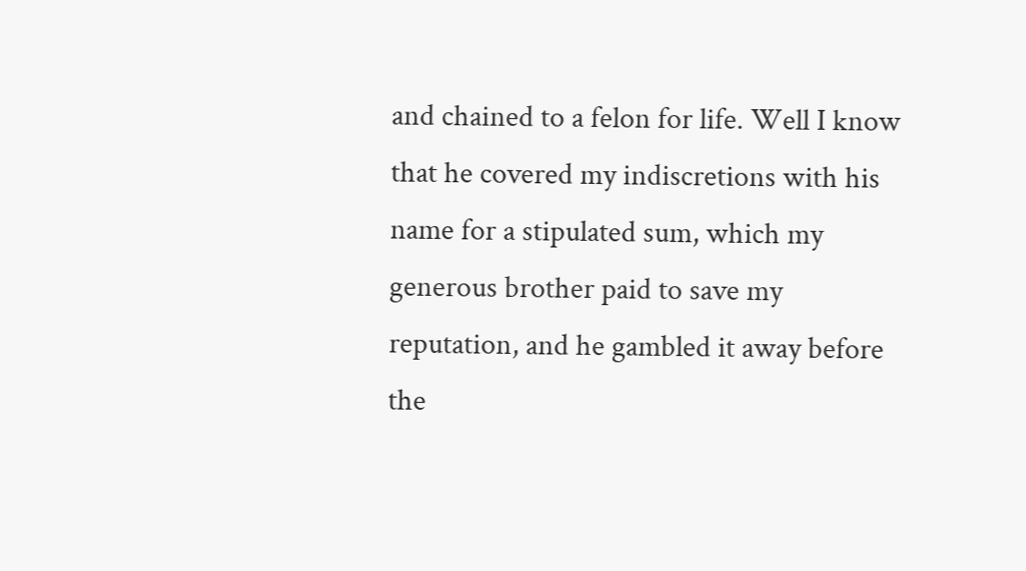and chained to a felon for life. Well I know that he covered my indiscretions with his name for a stipulated sum, which my generous brother paid to save my reputation, and he gambled it away before the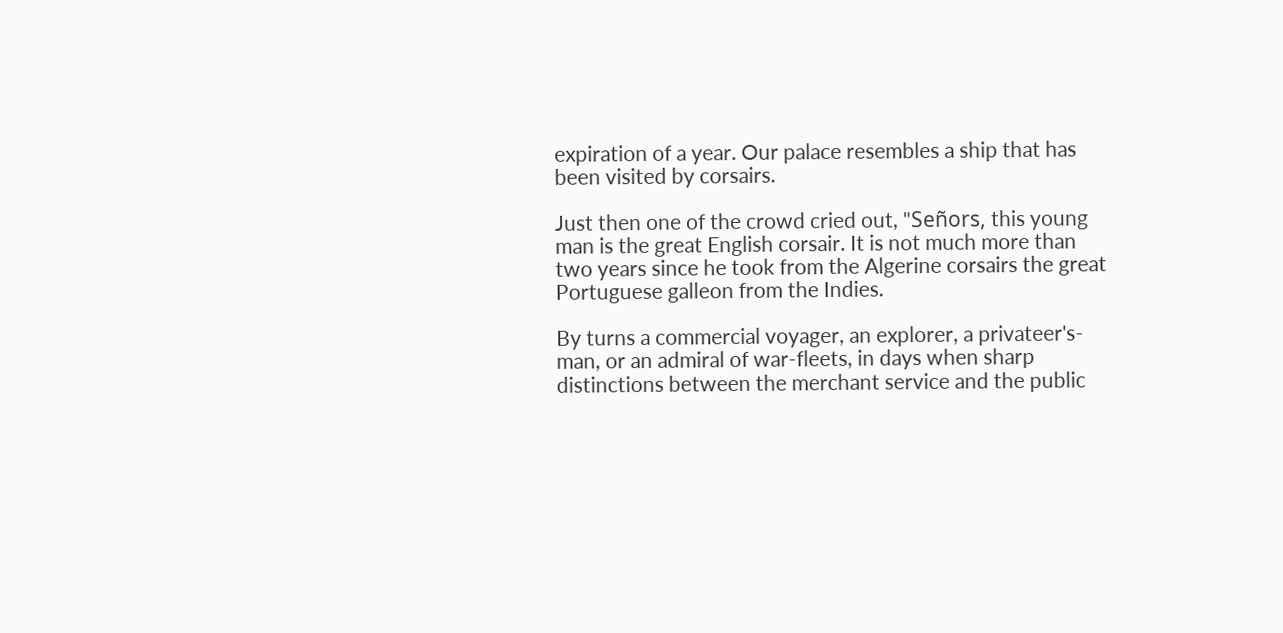expiration of a year. Our palace resembles a ship that has been visited by corsairs.

Just then one of the crowd cried out, "Señors, this young man is the great English corsair. It is not much more than two years since he took from the Algerine corsairs the great Portuguese galleon from the Indies.

By turns a commercial voyager, an explorer, a privateer's-man, or an admiral of war-fleets, in days when sharp distinctions between the merchant service and the public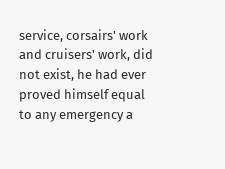service, corsairs' work and cruisers' work, did not exist, he had ever proved himself equal to any emergency a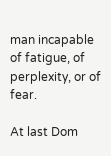man incapable of fatigue, of perplexity, or of fear.

At last Dom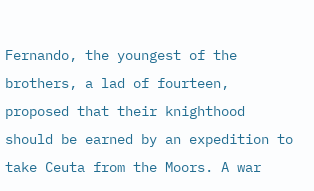Fernando, the youngest of the brothers, a lad of fourteen, proposed that their knighthood should be earned by an expedition to take Ceuta from the Moors. A war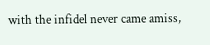with the infidel never came amiss,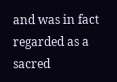and was in fact regarded as a sacred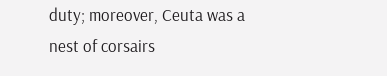duty; moreover, Ceuta was a nest of corsairs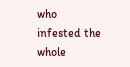who infested the whole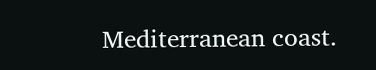Mediterranean coast.